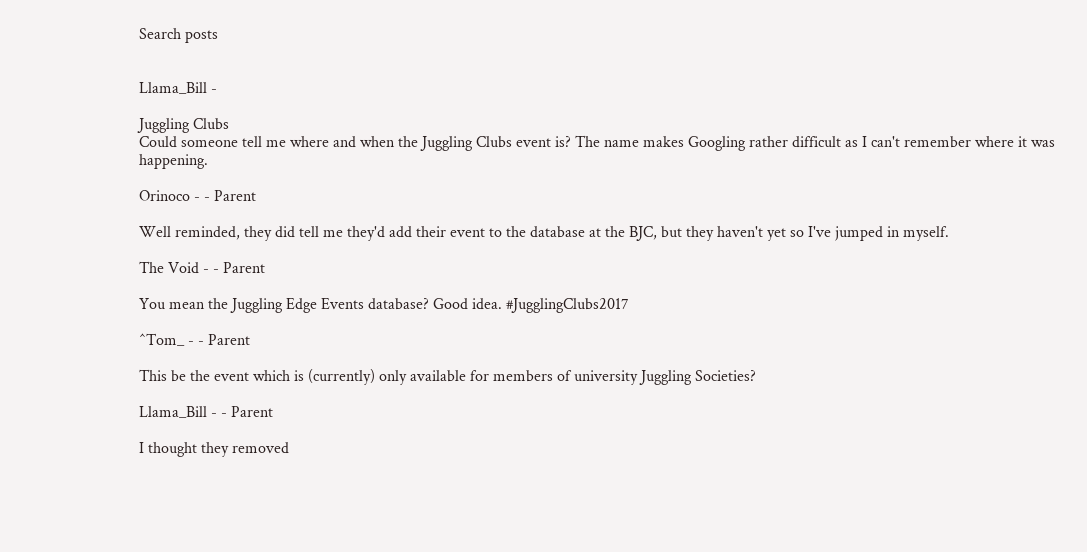Search posts


Llama_Bill -

Juggling Clubs
Could someone tell me where and when the Juggling Clubs event is? The name makes Googling rather difficult as I can't remember where it was happening.

Orinoco - - Parent

Well reminded, they did tell me they'd add their event to the database at the BJC, but they haven't yet so I've jumped in myself.

The Void - - Parent

You mean the Juggling Edge Events database? Good idea. #JugglingClubs2017

^Tom_ - - Parent

This be the event which is (currently) only available for members of university Juggling Societies?

Llama_Bill - - Parent

I thought they removed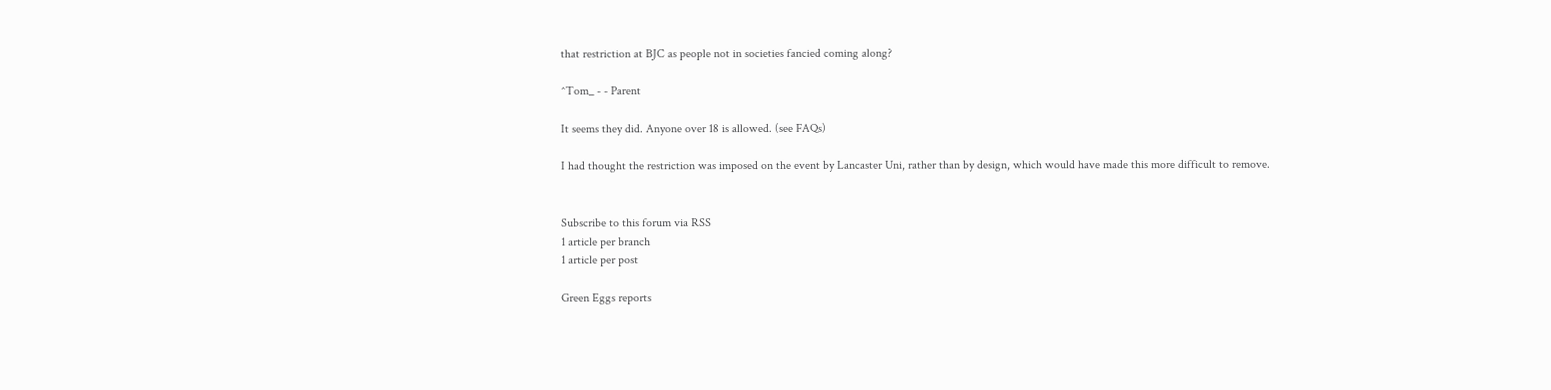that restriction at BJC as people not in societies fancied coming along?

^Tom_ - - Parent

It seems they did. Anyone over 18 is allowed. (see FAQs)

I had thought the restriction was imposed on the event by Lancaster Uni, rather than by design, which would have made this more difficult to remove.


Subscribe to this forum via RSS
1 article per branch
1 article per post

Green Eggs reports